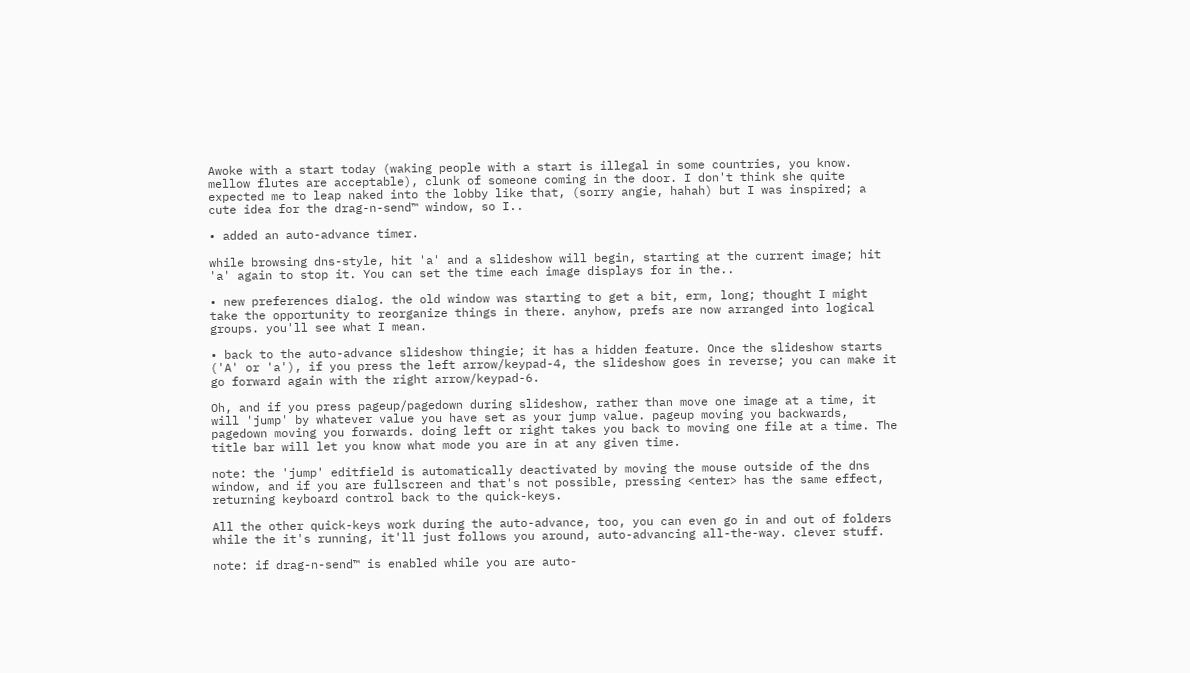Awoke with a start today (waking people with a start is illegal in some countries, you know. mellow flutes are acceptable), clunk of someone coming in the door. I don't think she quite expected me to leap naked into the lobby like that, (sorry angie, hahah) but I was inspired; a cute idea for the drag-n-send™ window, so I..

• added an auto-advance timer.

while browsing dns-style, hit 'a' and a slideshow will begin, starting at the current image; hit 'a' again to stop it. You can set the time each image displays for in the..

• new preferences dialog. the old window was starting to get a bit, erm, long; thought I might take the opportunity to reorganize things in there. anyhow, prefs are now arranged into logical groups. you'll see what I mean.

• back to the auto-advance slideshow thingie; it has a hidden feature. Once the slideshow starts ('A' or 'a'), if you press the left arrow/keypad-4, the slideshow goes in reverse; you can make it go forward again with the right arrow/keypad-6.

Oh, and if you press pageup/pagedown during slideshow, rather than move one image at a time, it will 'jump' by whatever value you have set as your jump value. pageup moving you backwards, pagedown moving you forwards. doing left or right takes you back to moving one file at a time. The title bar will let you know what mode you are in at any given time.

note: the 'jump' editfield is automatically deactivated by moving the mouse outside of the dns window, and if you are fullscreen and that's not possible, pressing <enter> has the same effect, returning keyboard control back to the quick-keys.

All the other quick-keys work during the auto-advance, too, you can even go in and out of folders while the it's running, it'll just follows you around, auto-advancing all-the-way. clever stuff.

note: if drag-n-send™ is enabled while you are auto-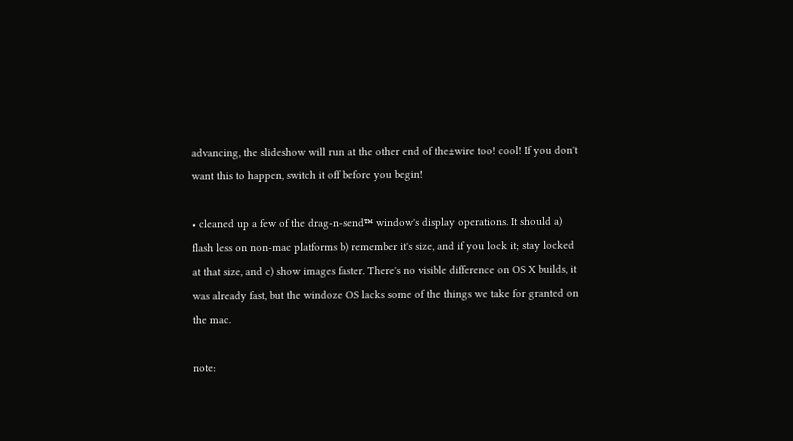advancing, the slideshow will run at the other end of the±wire too! cool! If you don't want this to happen, switch it off before you begin!

• cleaned up a few of the drag-n-send™ window's display operations. It should a) flash less on non-mac platforms b) remember it's size, and if you lock it; stay locked at that size, and c) show images faster. There's no visible difference on OS X builds, it was already fast, but the windoze OS lacks some of the things we take for granted on the mac.

note: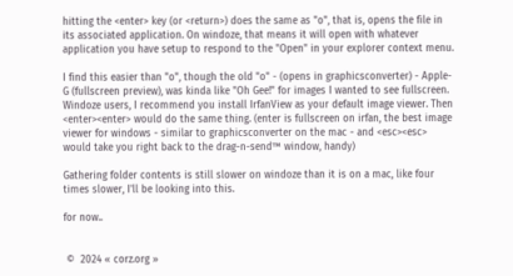hitting the <enter> key (or <return>) does the same as "o", that is, opens the file in its associated application. On windoze, that means it will open with whatever application you have setup to respond to the "Open" in your explorer context menu.

I find this easier than "o", though the old "o" - (opens in graphicsconverter) - Apple-G (fullscreen preview), was kinda like "Oh Gee!" for images I wanted to see fullscreen. Windoze users, I recommend you install IrfanView as your default image viewer. Then <enter><enter> would do the same thing. (enter is fullscreen on irfan, the best image viewer for windows - similar to graphicsconverter on the mac - and <esc><esc> would take you right back to the drag-n-send™ window, handy)

Gathering folder contents is still slower on windoze than it is on a mac, like four times slower, I'll be looking into this.

for now..


 ©  2024 « corz.org »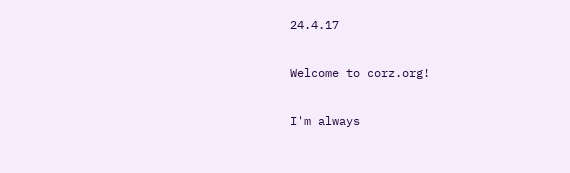24.4.17

Welcome to corz.org!

I'm always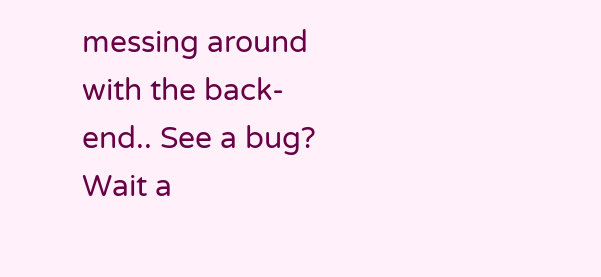messing around with the back-end.. See a bug? Wait a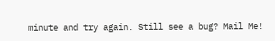minute and try again. Still see a bug? Mail Me!